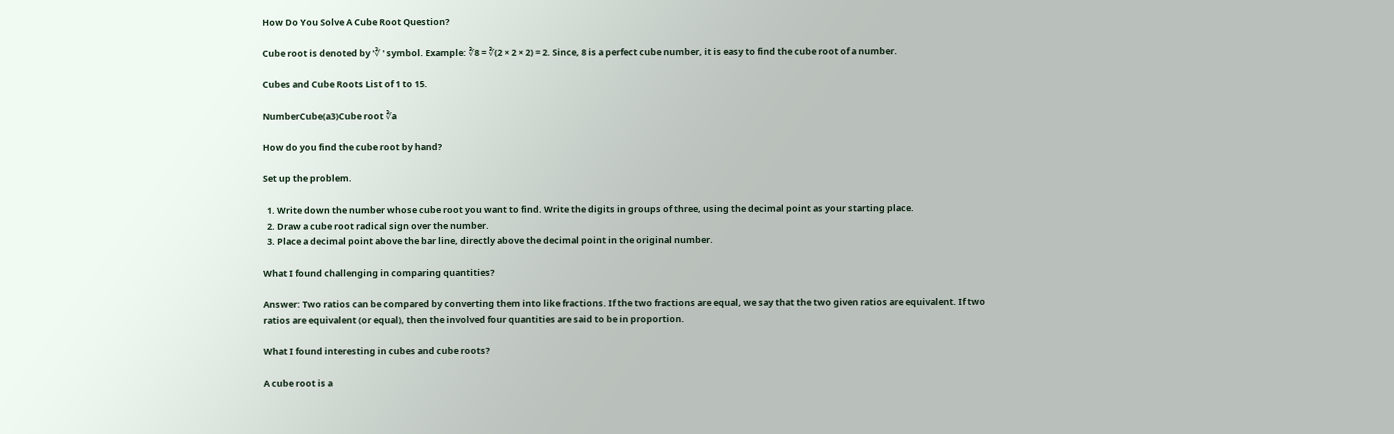How Do You Solve A Cube Root Question?

Cube root is denoted by '∛ ' symbol. Example: ∛8 = ∛(2 × 2 × 2) = 2. Since, 8 is a perfect cube number, it is easy to find the cube root of a number.

Cubes and Cube Roots List of 1 to 15.

NumberCube(a3)Cube root ∛a

How do you find the cube root by hand?

Set up the problem.

  1. Write down the number whose cube root you want to find. Write the digits in groups of three, using the decimal point as your starting place.
  2. Draw a cube root radical sign over the number.
  3. Place a decimal point above the bar line, directly above the decimal point in the original number.

What I found challenging in comparing quantities?

Answer: Two ratios can be compared by converting them into like fractions. If the two fractions are equal, we say that the two given ratios are equivalent. If two ratios are equivalent (or equal), then the involved four quantities are said to be in proportion.

What I found interesting in cubes and cube roots?

A cube root is a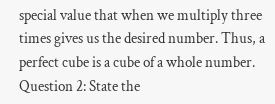special value that when we multiply three times gives us the desired number. Thus, a perfect cube is a cube of a whole number. Question 2: State the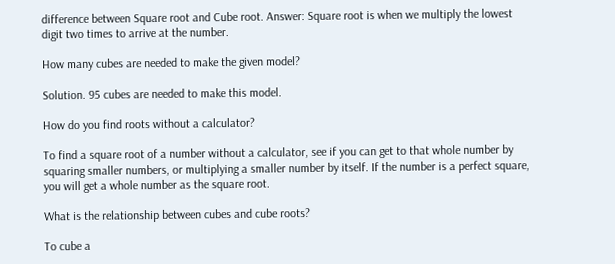difference between Square root and Cube root. Answer: Square root is when we multiply the lowest digit two times to arrive at the number.

How many cubes are needed to make the given model?

Solution. 95 cubes are needed to make this model.

How do you find roots without a calculator?

To find a square root of a number without a calculator, see if you can get to that whole number by squaring smaller numbers, or multiplying a smaller number by itself. If the number is a perfect square, you will get a whole number as the square root.

What is the relationship between cubes and cube roots?

To cube a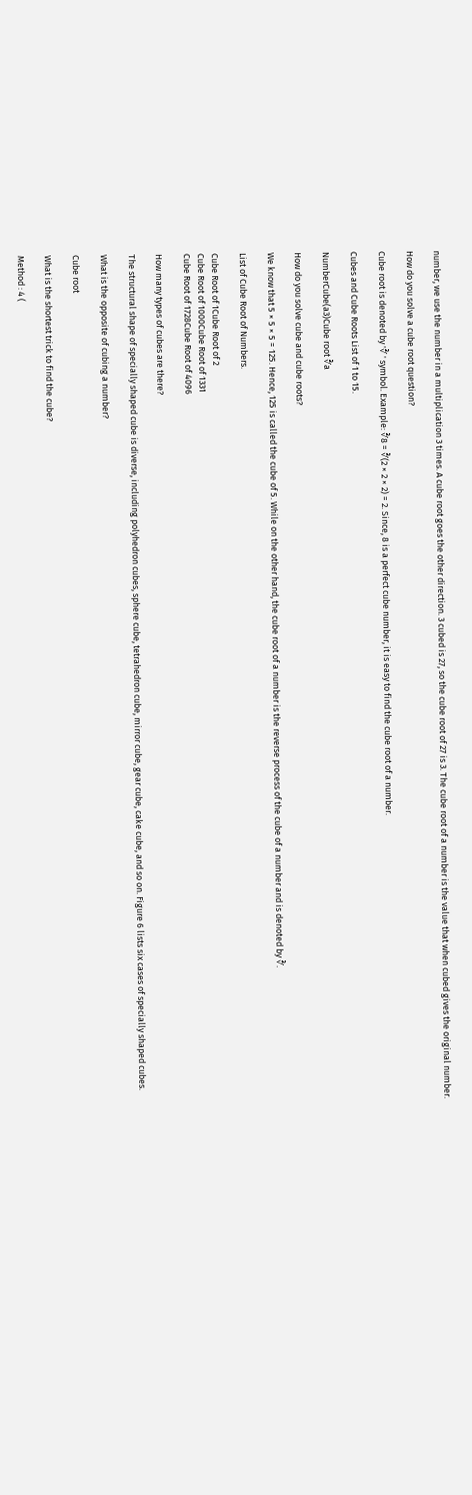number, we use the number in a multiplication 3 times. A cube root goes the other direction. 3 cubed is 27, so the cube root of 27 is 3. The cube root of a number is the value that when cubed gives the original number.

How do you solve a cube root question?

Cube root is denoted by '∛ ' symbol. Example: ∛8 = ∛(2 × 2 × 2) = 2. Since, 8 is a perfect cube number, it is easy to find the cube root of a number.

Cubes and Cube Roots List of 1 to 15.

NumberCube(a3)Cube root ∛a

How do you solve cube and cube roots?

We know that 5 × 5 × 5 = 125. Hence, 125 is called the cube of 5. While on the other hand, the cube root of a number is the reverse process of the cube of a number and is denoted by ∛.

List of Cube Root of Numbers.

Cube Root of 1Cube Root of 2
Cube Root of 1000Cube Root of 1331
Cube Root of 1728Cube Root of 4096

How many types of cubes are there?

The structural shape of specially shaped cube is diverse, including polyhedron cubes, sphere cube, tetrahedron cube, mirror cube, gear cube, cake cube, and so on. Figure 6 lists six cases of specially shaped cubes.

What is the opposite of cubing a number?

Cube root

What is the shortest trick to find the cube?

Method : 4 (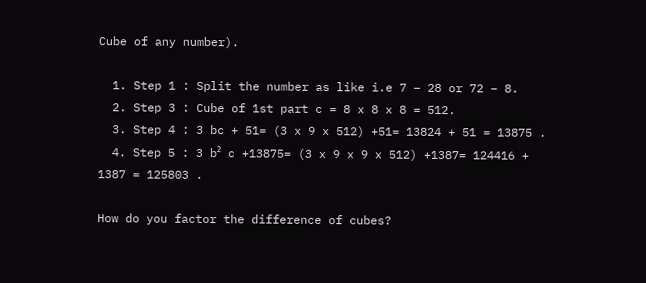Cube of any number).

  1. Step 1 : Split the number as like i.e 7 – 28 or 72 – 8.
  2. Step 3 : Cube of 1st part c = 8 x 8 x 8 = 512.
  3. Step 4 : 3 bc + 51= (3 x 9 x 512) +51= 13824 + 51 = 13875 .
  4. Step 5 : 3 b² c +13875= (3 x 9 x 9 x 512) +1387= 124416 + 1387 = 125803 .

How do you factor the difference of cubes?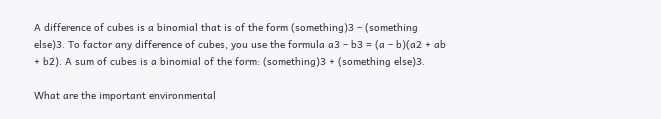A difference of cubes is a binomial that is of the form (something)3 – (something else)3. To factor any difference of cubes, you use the formula a3 – b3 = (a – b)(a2 + ab + b2). A sum of cubes is a binomial of the form: (something)3 + (something else)3.

What are the important environmental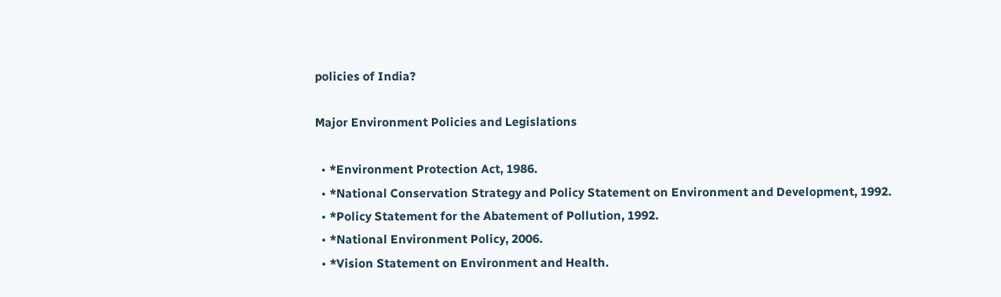policies of India?

Major Environment Policies and Legislations

  • *Environment Protection Act, 1986.
  • *National Conservation Strategy and Policy Statement on Environment and Development, 1992.
  • *Policy Statement for the Abatement of Pollution, 1992.
  • *National Environment Policy, 2006.
  • *Vision Statement on Environment and Health.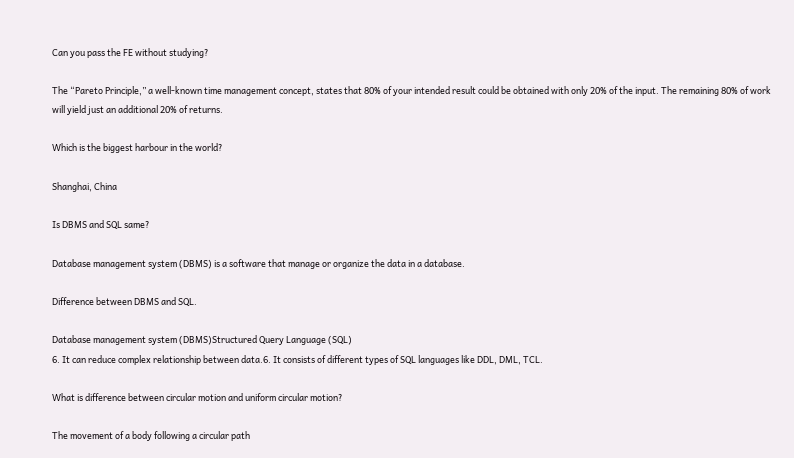Can you pass the FE without studying?

The “Pareto Principle,” a well-known time management concept, states that 80% of your intended result could be obtained with only 20% of the input. The remaining 80% of work will yield just an additional 20% of returns.

Which is the biggest harbour in the world?

Shanghai, China

Is DBMS and SQL same?

Database management system (DBMS) is a software that manage or organize the data in a database.

Difference between DBMS and SQL.

Database management system (DBMS)Structured Query Language (SQL)
6. It can reduce complex relationship between data.6. It consists of different types of SQL languages like DDL, DML, TCL.

What is difference between circular motion and uniform circular motion?

The movement of a body following a circular path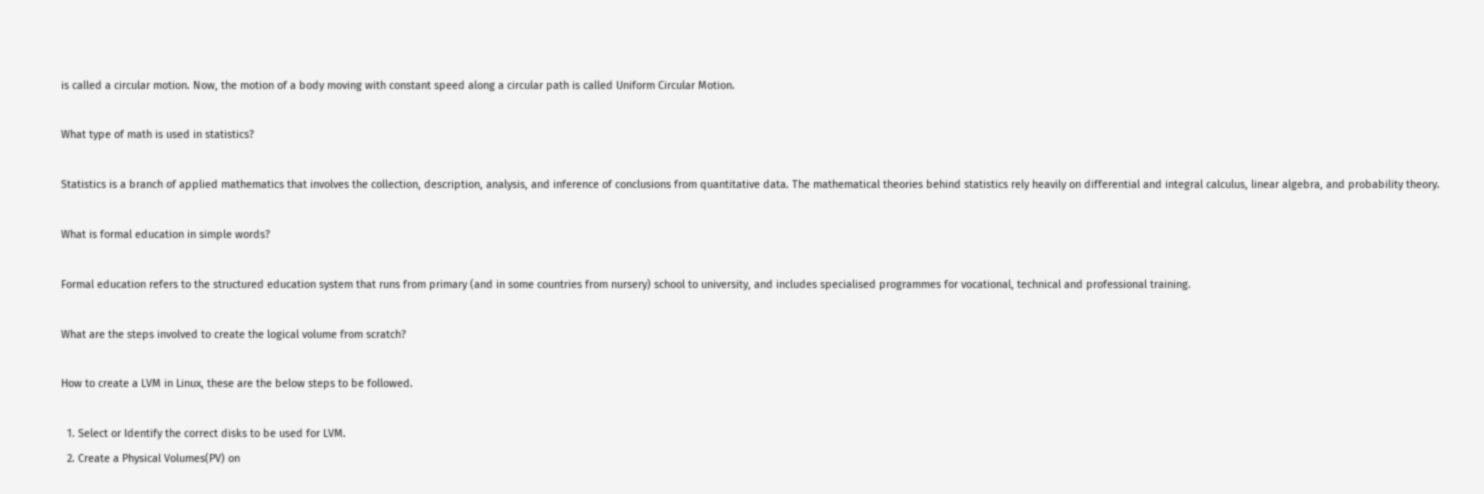is called a circular motion. Now, the motion of a body moving with constant speed along a circular path is called Uniform Circular Motion.

What type of math is used in statistics?

Statistics is a branch of applied mathematics that involves the collection, description, analysis, and inference of conclusions from quantitative data. The mathematical theories behind statistics rely heavily on differential and integral calculus, linear algebra, and probability theory.

What is formal education in simple words?

Formal education refers to the structured education system that runs from primary (and in some countries from nursery) school to university, and includes specialised programmes for vocational, technical and professional training.

What are the steps involved to create the logical volume from scratch?

How to create a LVM in Linux, these are the below steps to be followed.

  1. Select or Identify the correct disks to be used for LVM.
  2. Create a Physical Volumes(PV) on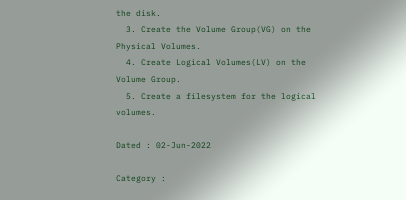the disk.
  3. Create the Volume Group(VG) on the Physical Volumes.
  4. Create Logical Volumes(LV) on the Volume Group.
  5. Create a filesystem for the logical volumes.

Dated : 02-Jun-2022

Category :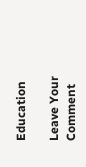Education

Leave Your Comment